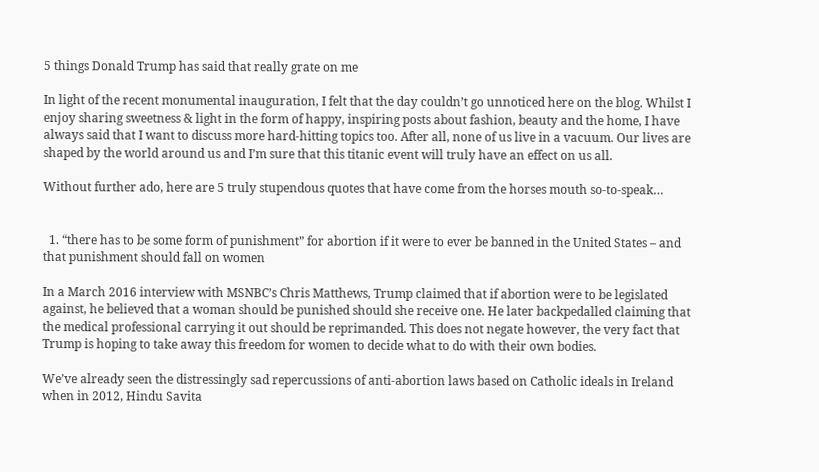5 things Donald Trump has said that really grate on me

In light of the recent monumental inauguration, I felt that the day couldn’t go unnoticed here on the blog. Whilst I enjoy sharing sweetness & light in the form of happy, inspiring posts about fashion, beauty and the home, I have always said that I want to discuss more hard-hitting topics too. After all, none of us live in a vacuum. Our lives are shaped by the world around us and I’m sure that this titanic event will truly have an effect on us all.

Without further ado, here are 5 truly stupendous quotes that have come from the horses mouth so-to-speak…


  1. “there has to be some form of punishment” for abortion if it were to ever be banned in the United States – and that punishment should fall on women

In a March 2016 interview with MSNBC’s Chris Matthews, Trump claimed that if abortion were to be legislated against, he believed that a woman should be punished should she receive one. He later backpedalled claiming that the medical professional carrying it out should be reprimanded. This does not negate however, the very fact that Trump is hoping to take away this freedom for women to decide what to do with their own bodies.

We’ve already seen the distressingly sad repercussions of anti-abortion laws based on Catholic ideals in Ireland when in 2012, Hindu Savita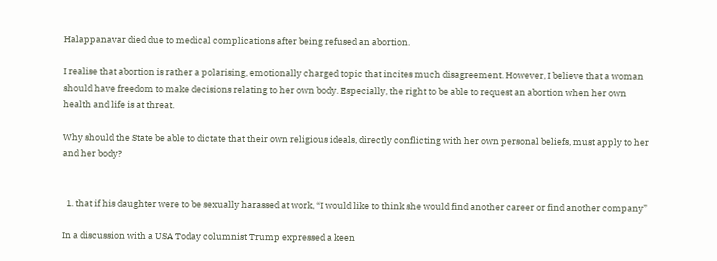Halappanavar died due to medical complications after being refused an abortion.

I realise that abortion is rather a polarising, emotionally charged topic that incites much disagreement. However, I believe that a woman should have freedom to make decisions relating to her own body. Especially, the right to be able to request an abortion when her own health and life is at threat.

Why should the State be able to dictate that their own religious ideals, directly conflicting with her own personal beliefs, must apply to her and her body?


  1. that if his daughter were to be sexually harassed at work, “I would like to think she would find another career or find another company”

In a discussion with a USA Today columnist Trump expressed a keen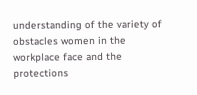understanding of the variety of obstacles women in the workplace face and the protections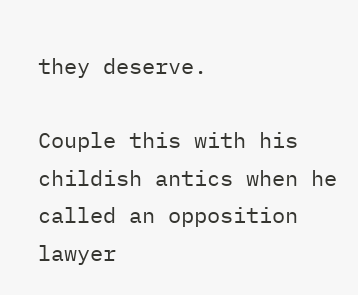they deserve.

Couple this with his childish antics when he called an opposition lawyer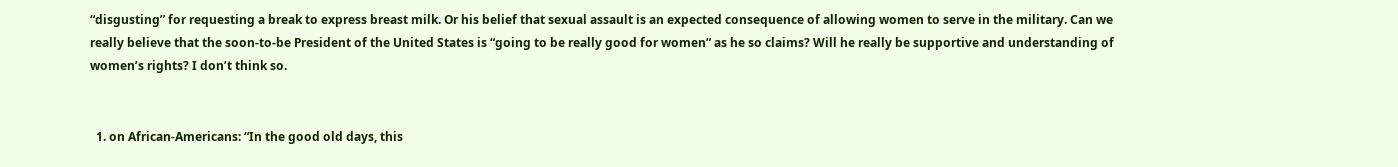“disgusting” for requesting a break to express breast milk. Or his belief that sexual assault is an expected consequence of allowing women to serve in the military. Can we really believe that the soon-to-be President of the United States is “going to be really good for women” as he so claims? Will he really be supportive and understanding of women’s rights? I don’t think so.


  1. on African-Americans: “In the good old days, this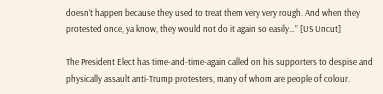doesn’t happen because they used to treat them very very rough. And when they protested once, ya know, they would not do it again so easily…” [US Uncut]

The President Elect has time-and-time-again called on his supporters to despise and physically assault anti-Trump protesters, many of whom are people of colour.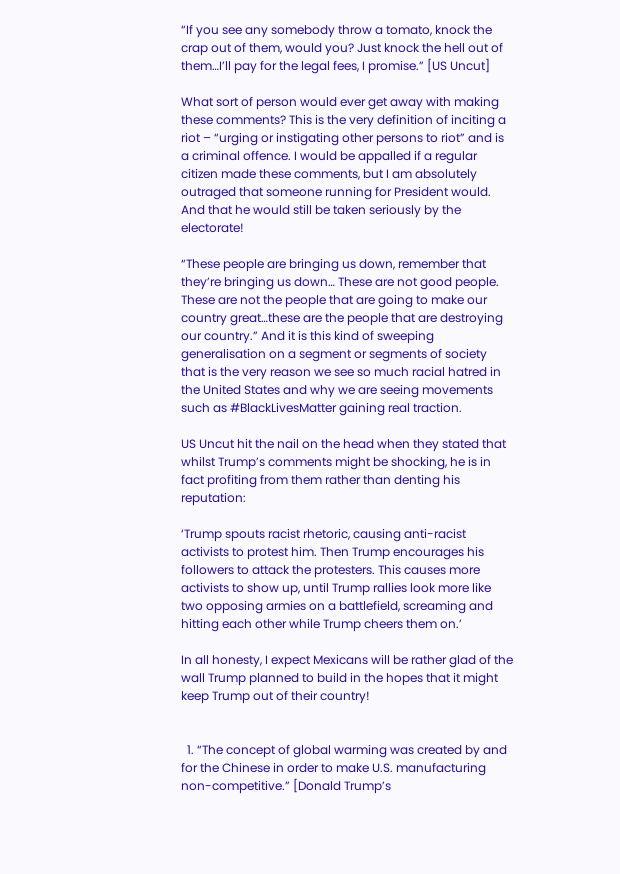“If you see any somebody throw a tomato, knock the crap out of them, would you? Just knock the hell out of them…I’ll pay for the legal fees, I promise.” [US Uncut]

What sort of person would ever get away with making these comments? This is the very definition of inciting a riot – “urging or instigating other persons to riot” and is a criminal offence. I would be appalled if a regular citizen made these comments, but I am absolutely outraged that someone running for President would. And that he would still be taken seriously by the electorate!

“These people are bringing us down, remember that they’re bringing us down… These are not good people. These are not the people that are going to make our country great…these are the people that are destroying our country.” And it is this kind of sweeping generalisation on a segment or segments of society that is the very reason we see so much racial hatred in the United States and why we are seeing movements such as #BlackLivesMatter gaining real traction.

US Uncut hit the nail on the head when they stated that whilst Trump’s comments might be shocking, he is in fact profiting from them rather than denting his reputation:

‘Trump spouts racist rhetoric, causing anti-racist activists to protest him. Then Trump encourages his followers to attack the protesters. This causes more activists to show up, until Trump rallies look more like two opposing armies on a battlefield, screaming and hitting each other while Trump cheers them on.’

In all honesty, I expect Mexicans will be rather glad of the wall Trump planned to build in the hopes that it might keep Trump out of their country!


  1. “The concept of global warming was created by and for the Chinese in order to make U.S. manufacturing non-competitive.” [Donald Trump’s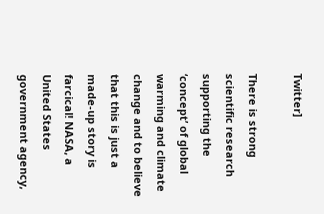Twitter]

There is strong scientific research supporting the ‘concept’ of global warming and climate change and to believe that this is just a made-up story is farcical! NASA, a United States government agency,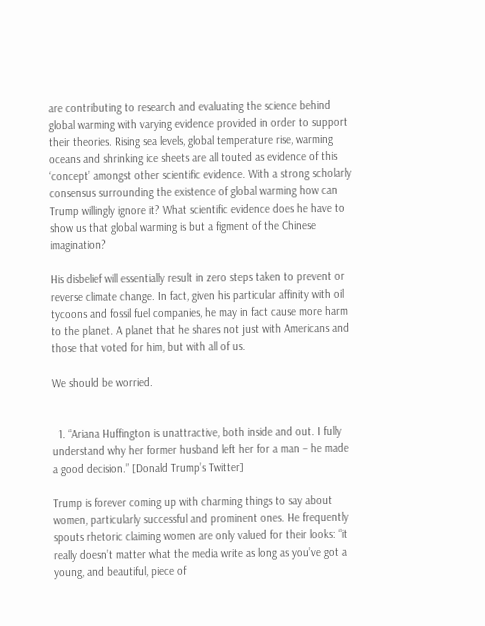are contributing to research and evaluating the science behind global warming with varying evidence provided in order to support their theories. Rising sea levels, global temperature rise, warming oceans and shrinking ice sheets are all touted as evidence of this ‘concept’ amongst other scientific evidence. With a strong scholarly consensus surrounding the existence of global warming how can Trump willingly ignore it? What scientific evidence does he have to show us that global warming is but a figment of the Chinese imagination?

His disbelief will essentially result in zero steps taken to prevent or reverse climate change. In fact, given his particular affinity with oil tycoons and fossil fuel companies, he may in fact cause more harm to the planet. A planet that he shares not just with Americans and those that voted for him, but with all of us.

We should be worried.


  1. “Ariana Huffington is unattractive, both inside and out. I fully understand why her former husband left her for a man – he made a good decision.” [Donald Trump’s Twitter]

Trump is forever coming up with charming things to say about women, particularly successful and prominent ones. He frequently spouts rhetoric claiming women are only valued for their looks: “it really doesn’t matter what the media write as long as you’ve got a young, and beautiful, piece of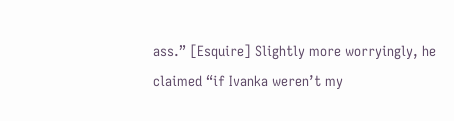ass.” [Esquire] Slightly more worryingly, he claimed “if Ivanka weren’t my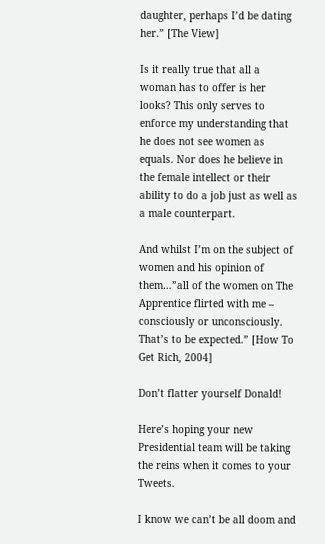daughter, perhaps I’d be dating her.” [The View]

Is it really true that all a woman has to offer is her looks? This only serves to enforce my understanding that he does not see women as equals. Nor does he believe in the female intellect or their ability to do a job just as well as a male counterpart.

And whilst I’m on the subject of women and his opinion of them…”all of the women on The Apprentice flirted with me – consciously or unconsciously. That’s to be expected.” [How To Get Rich, 2004]

Don’t flatter yourself Donald!

Here’s hoping your new Presidential team will be taking the reins when it comes to your Tweets.

I know we can’t be all doom and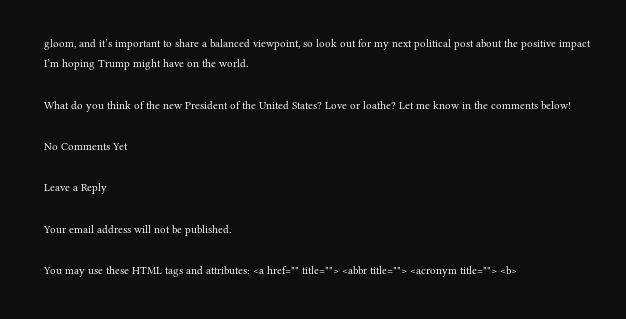gloom, and it’s important to share a balanced viewpoint, so look out for my next political post about the positive impact I’m hoping Trump might have on the world.

What do you think of the new President of the United States? Love or loathe? Let me know in the comments below!

No Comments Yet

Leave a Reply

Your email address will not be published.

You may use these HTML tags and attributes: <a href="" title=""> <abbr title=""> <acronym title=""> <b>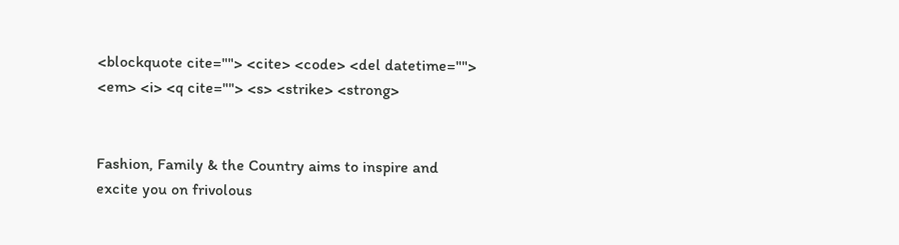<blockquote cite=""> <cite> <code> <del datetime=""> <em> <i> <q cite=""> <s> <strike> <strong>


Fashion, Family & the Country aims to inspire and excite you on frivolous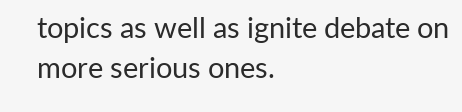topics as well as ignite debate on more serious ones.